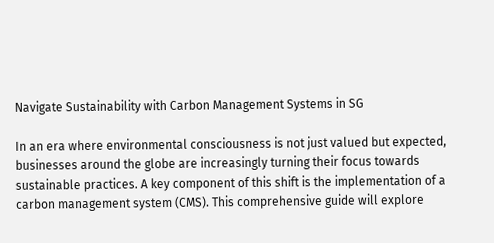Navigate Sustainability with Carbon Management Systems in SG

In an era where environmental consciousness is not just valued but expected, businesses around the globe are increasingly turning their focus towards sustainable practices. A key component of this shift is the implementation of a carbon management system (CMS). This comprehensive guide will explore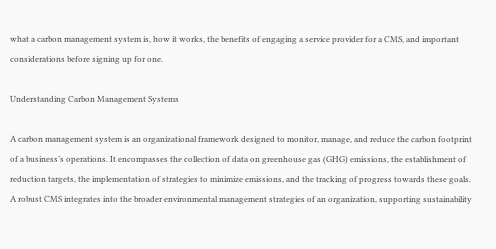what a carbon management system is, how it works, the benefits of engaging a service provider for a CMS, and important considerations before signing up for one.

Understanding Carbon Management Systems

A carbon management system is an organizational framework designed to monitor, manage, and reduce the carbon footprint of a business’s operations. It encompasses the collection of data on greenhouse gas (GHG) emissions, the establishment of reduction targets, the implementation of strategies to minimize emissions, and the tracking of progress towards these goals. A robust CMS integrates into the broader environmental management strategies of an organization, supporting sustainability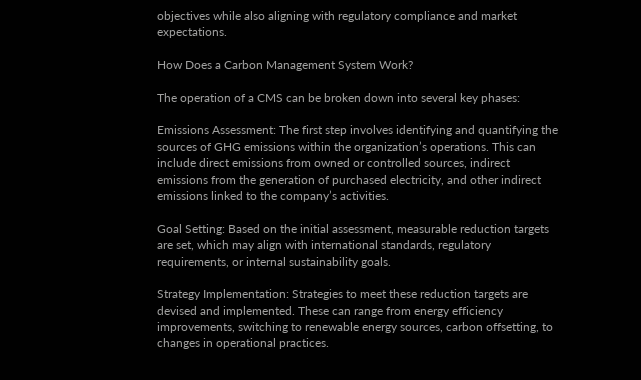objectives while also aligning with regulatory compliance and market expectations.

How Does a Carbon Management System Work?

The operation of a CMS can be broken down into several key phases:

Emissions Assessment: The first step involves identifying and quantifying the sources of GHG emissions within the organization’s operations. This can include direct emissions from owned or controlled sources, indirect emissions from the generation of purchased electricity, and other indirect emissions linked to the company’s activities.

Goal Setting: Based on the initial assessment, measurable reduction targets are set, which may align with international standards, regulatory requirements, or internal sustainability goals.

Strategy Implementation: Strategies to meet these reduction targets are devised and implemented. These can range from energy efficiency improvements, switching to renewable energy sources, carbon offsetting, to changes in operational practices.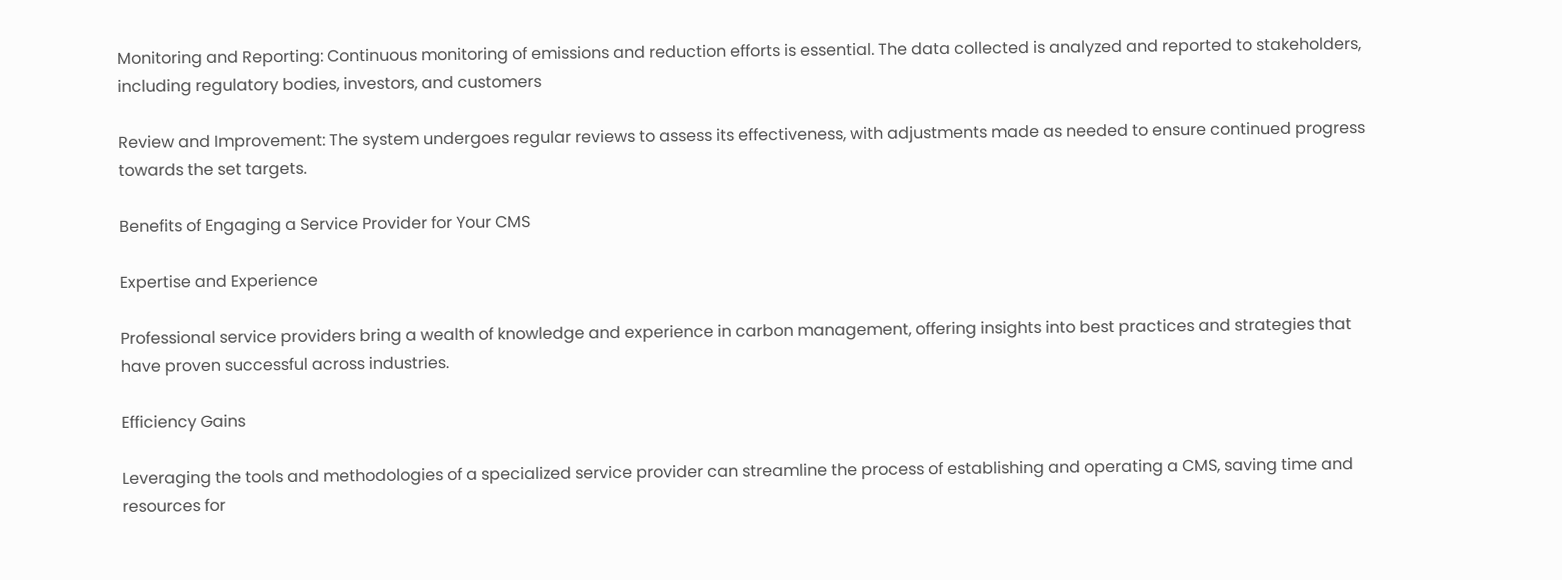Monitoring and Reporting: Continuous monitoring of emissions and reduction efforts is essential. The data collected is analyzed and reported to stakeholders, including regulatory bodies, investors, and customers

Review and Improvement: The system undergoes regular reviews to assess its effectiveness, with adjustments made as needed to ensure continued progress towards the set targets.

Benefits of Engaging a Service Provider for Your CMS

Expertise and Experience

Professional service providers bring a wealth of knowledge and experience in carbon management, offering insights into best practices and strategies that have proven successful across industries.

Efficiency Gains

Leveraging the tools and methodologies of a specialized service provider can streamline the process of establishing and operating a CMS, saving time and resources for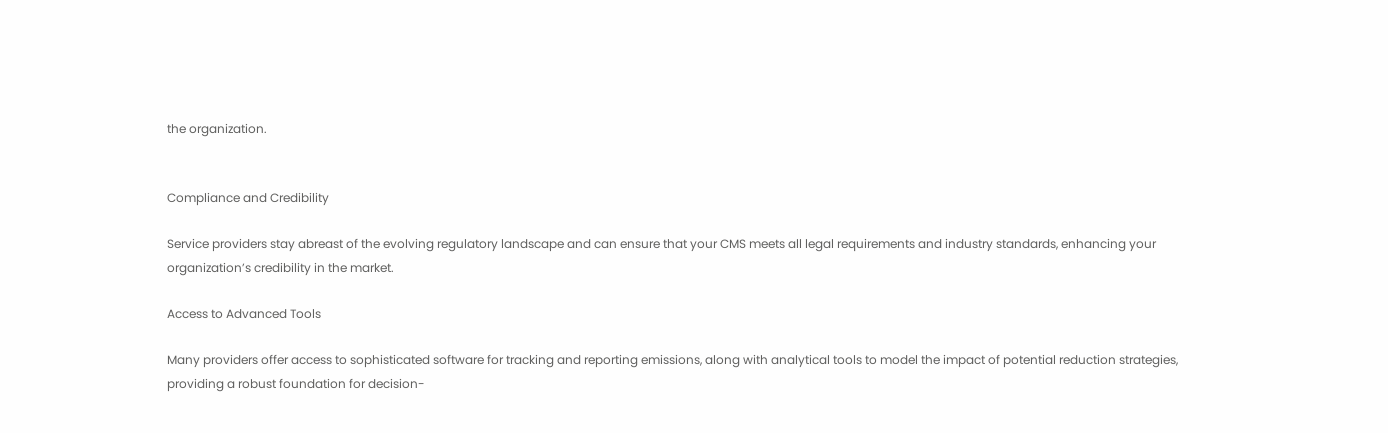the organization.


Compliance and Credibility

Service providers stay abreast of the evolving regulatory landscape and can ensure that your CMS meets all legal requirements and industry standards, enhancing your organization’s credibility in the market.

Access to Advanced Tools

Many providers offer access to sophisticated software for tracking and reporting emissions, along with analytical tools to model the impact of potential reduction strategies, providing a robust foundation for decision-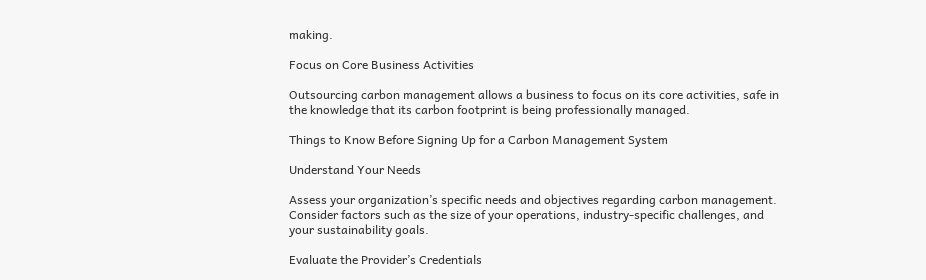making.

Focus on Core Business Activities

Outsourcing carbon management allows a business to focus on its core activities, safe in the knowledge that its carbon footprint is being professionally managed.

Things to Know Before Signing Up for a Carbon Management System

Understand Your Needs

Assess your organization’s specific needs and objectives regarding carbon management. Consider factors such as the size of your operations, industry-specific challenges, and your sustainability goals.

Evaluate the Provider’s Credentials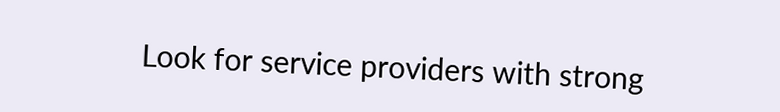Look for service providers with strong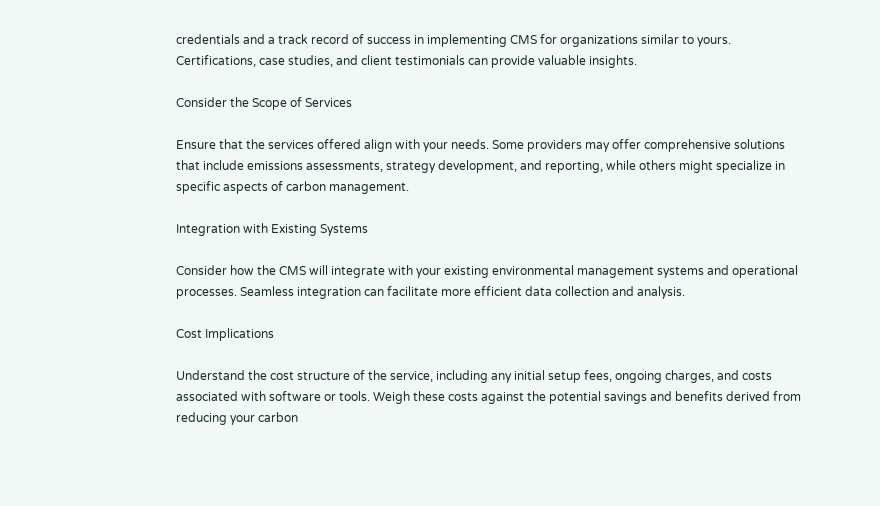credentials and a track record of success in implementing CMS for organizations similar to yours. Certifications, case studies, and client testimonials can provide valuable insights.

Consider the Scope of Services

Ensure that the services offered align with your needs. Some providers may offer comprehensive solutions that include emissions assessments, strategy development, and reporting, while others might specialize in specific aspects of carbon management.

Integration with Existing Systems

Consider how the CMS will integrate with your existing environmental management systems and operational processes. Seamless integration can facilitate more efficient data collection and analysis.

Cost Implications

Understand the cost structure of the service, including any initial setup fees, ongoing charges, and costs associated with software or tools. Weigh these costs against the potential savings and benefits derived from reducing your carbon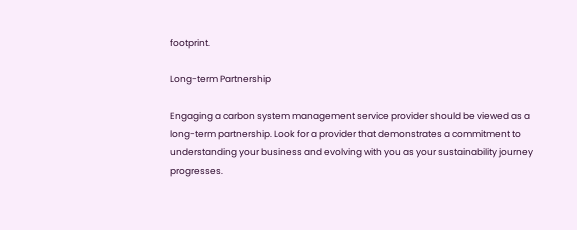footprint.

Long-term Partnership

Engaging a carbon system management service provider should be viewed as a long-term partnership. Look for a provider that demonstrates a commitment to understanding your business and evolving with you as your sustainability journey progresses.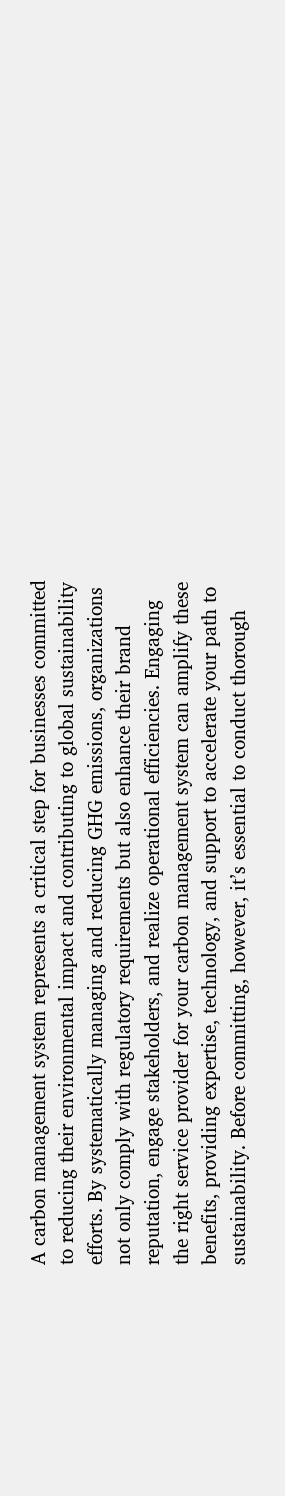A carbon management system represents a critical step for businesses committed to reducing their environmental impact and contributing to global sustainability efforts. By systematically managing and reducing GHG emissions, organizations not only comply with regulatory requirements but also enhance their brand reputation, engage stakeholders, and realize operational efficiencies. Engaging the right service provider for your carbon management system can amplify these benefits, providing expertise, technology, and support to accelerate your path to sustainability. Before committing, however, it’s essential to conduct thorough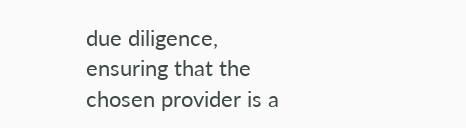due diligence, ensuring that the chosen provider is a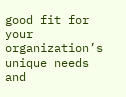good fit for your organization’s unique needs and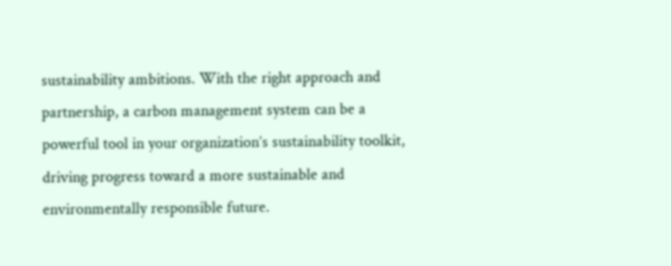sustainability ambitions. With the right approach and partnership, a carbon management system can be a powerful tool in your organization’s sustainability toolkit, driving progress toward a more sustainable and environmentally responsible future.